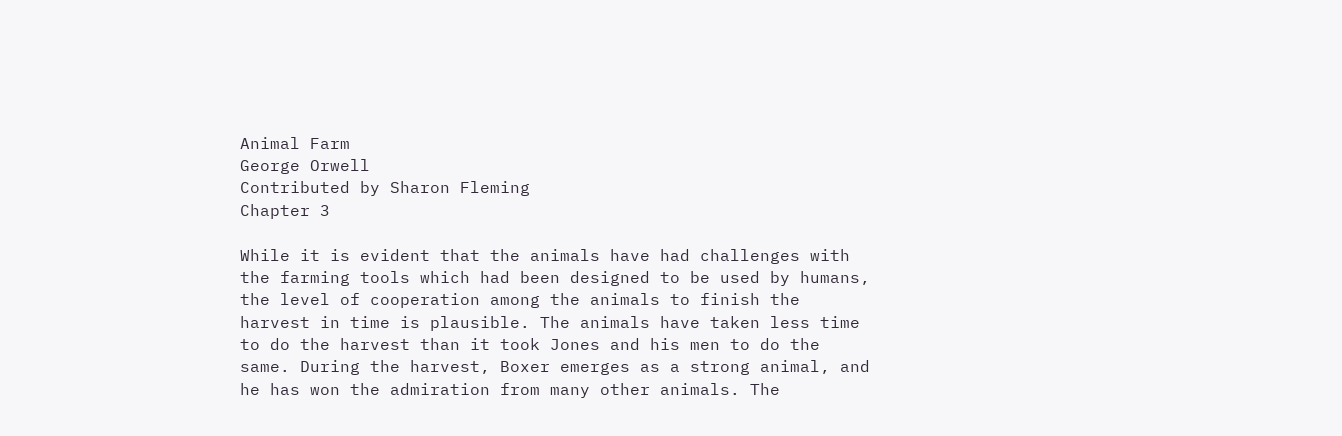Animal Farm
George Orwell
Contributed by Sharon Fleming
Chapter 3

While it is evident that the animals have had challenges with the farming tools which had been designed to be used by humans, the level of cooperation among the animals to finish the harvest in time is plausible. The animals have taken less time to do the harvest than it took Jones and his men to do the same. During the harvest, Boxer emerges as a strong animal, and he has won the admiration from many other animals. The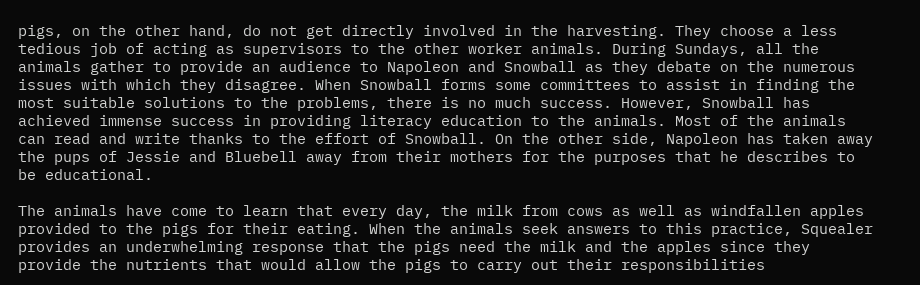pigs, on the other hand, do not get directly involved in the harvesting. They choose a less tedious job of acting as supervisors to the other worker animals. During Sundays, all the animals gather to provide an audience to Napoleon and Snowball as they debate on the numerous issues with which they disagree. When Snowball forms some committees to assist in finding the most suitable solutions to the problems, there is no much success. However, Snowball has achieved immense success in providing literacy education to the animals. Most of the animals can read and write thanks to the effort of Snowball. On the other side, Napoleon has taken away the pups of Jessie and Bluebell away from their mothers for the purposes that he describes to be educational.

The animals have come to learn that every day, the milk from cows as well as windfallen apples provided to the pigs for their eating. When the animals seek answers to this practice, Squealer provides an underwhelming response that the pigs need the milk and the apples since they provide the nutrients that would allow the pigs to carry out their responsibilities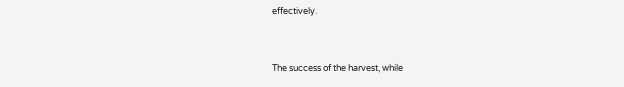effectively.


The success of the harvest, while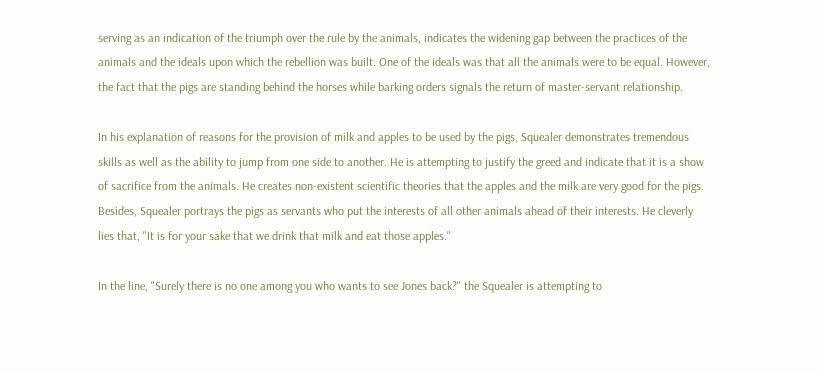serving as an indication of the triumph over the rule by the animals, indicates the widening gap between the practices of the animals and the ideals upon which the rebellion was built. One of the ideals was that all the animals were to be equal. However, the fact that the pigs are standing behind the horses while barking orders signals the return of master-servant relationship.

In his explanation of reasons for the provision of milk and apples to be used by the pigs, Squealer demonstrates tremendous skills as well as the ability to jump from one side to another. He is attempting to justify the greed and indicate that it is a show of sacrifice from the animals. He creates non-existent scientific theories that the apples and the milk are very good for the pigs. Besides, Squealer portrays the pigs as servants who put the interests of all other animals ahead of their interests. He cleverly lies that, "It is for your sake that we drink that milk and eat those apples."

In the line, "Surely there is no one among you who wants to see Jones back?" the Squealer is attempting to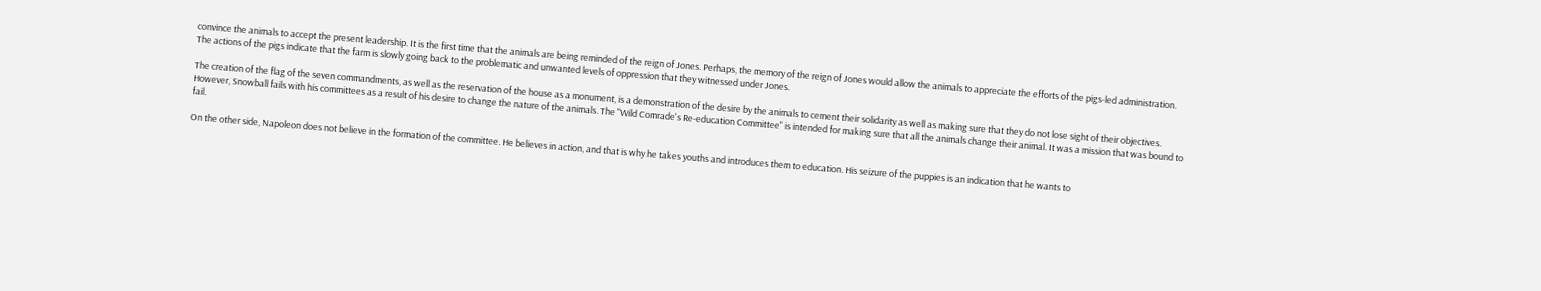convince the animals to accept the present leadership. It is the first time that the animals are being reminded of the reign of Jones. Perhaps, the memory of the reign of Jones would allow the animals to appreciate the efforts of the pigs-led administration. The actions of the pigs indicate that the farm is slowly going back to the problematic and unwanted levels of oppression that they witnessed under Jones.

The creation of the flag of the seven commandments, as well as the reservation of the house as a monument, is a demonstration of the desire by the animals to cement their solidarity as well as making sure that they do not lose sight of their objectives. However, Snowball fails with his committees as a result of his desire to change the nature of the animals. The "Wild Comrade's Re-education Committee" is intended for making sure that all the animals change their animal. It was a mission that was bound to fail.

On the other side, Napoleon does not believe in the formation of the committee. He believes in action, and that is why he takes youths and introduces them to education. His seizure of the puppies is an indication that he wants to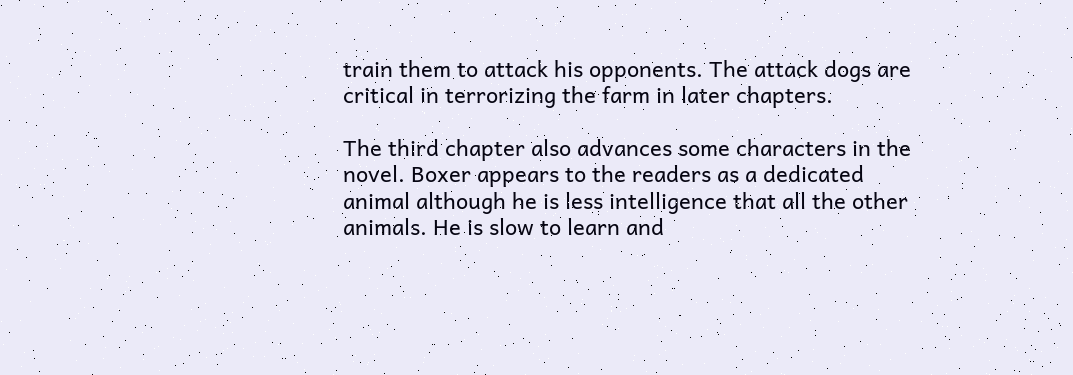train them to attack his opponents. The attack dogs are critical in terrorizing the farm in later chapters.

The third chapter also advances some characters in the novel. Boxer appears to the readers as a dedicated animal although he is less intelligence that all the other animals. He is slow to learn and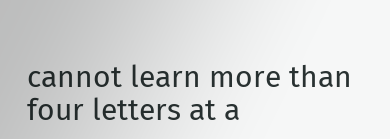cannot learn more than four letters at a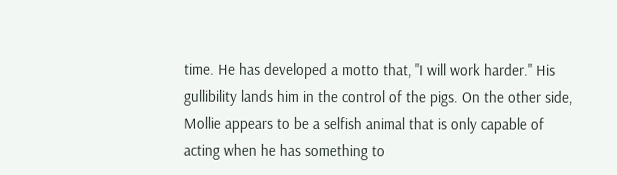time. He has developed a motto that, "I will work harder." His gullibility lands him in the control of the pigs. On the other side, Mollie appears to be a selfish animal that is only capable of acting when he has something to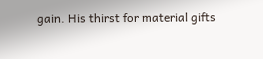gain. His thirst for material gifts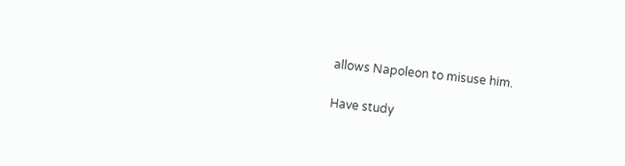allows Napoleon to misuse him.

Have study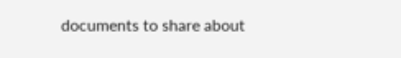documents to share about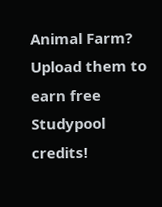Animal Farm? Upload them to earn free Studypool credits!